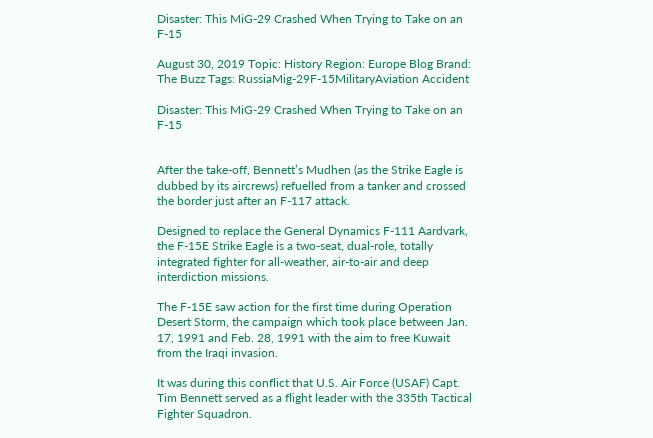Disaster: This MiG-29 Crashed When Trying to Take on an F-15

August 30, 2019 Topic: History Region: Europe Blog Brand: The Buzz Tags: RussiaMig-29F-15MilitaryAviation Accident

Disaster: This MiG-29 Crashed When Trying to Take on an F-15


After the take-off, Bennett’s Mudhen (as the Strike Eagle is dubbed by its aircrews) refuelled from a tanker and crossed the border just after an F-117 attack.

Designed to replace the General Dynamics F-111 Aardvark, the F-15E Strike Eagle is a two-seat, dual-role, totally integrated fighter for all-weather, air-to-air and deep interdiction missions.

The F-15E saw action for the first time during Operation Desert Storm, the campaign which took place between Jan. 17, 1991 and Feb. 28, 1991 with the aim to free Kuwait from the Iraqi invasion.

It was during this conflict that U.S. Air Force (USAF) Capt. Tim Bennett served as a flight leader with the 335th Tactical Fighter Squadron.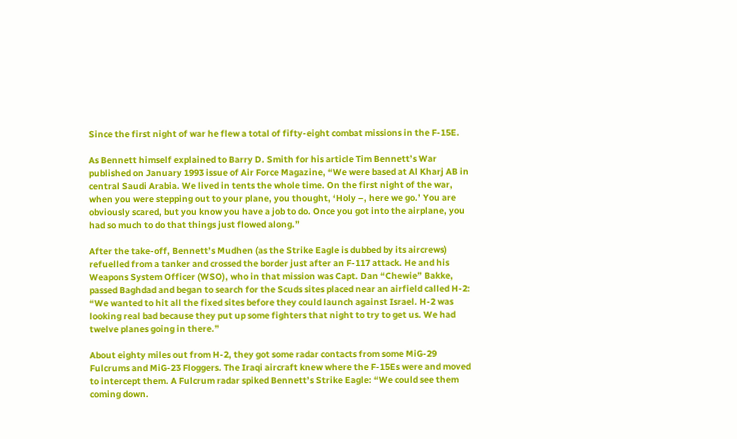Since the first night of war he flew a total of fifty-eight combat missions in the F-15E.

As Bennett himself explained to Barry D. Smith for his article Tim Bennett’s War published on January 1993 issue of Air Force Magazine, “We were based at Al Kharj AB in central Saudi Arabia. We lived in tents the whole time. On the first night of the war, when you were stepping out to your plane, you thought, ‘Holy –, here we go.’ You are obviously scared, but you know you have a job to do. Once you got into the airplane, you had so much to do that things just flowed along.”

After the take-off, Bennett’s Mudhen (as the Strike Eagle is dubbed by its aircrews) refuelled from a tanker and crossed the border just after an F-117 attack. He and his Weapons System Officer (WSO), who in that mission was Capt. Dan “Chewie” Bakke, passed Baghdad and began to search for the Scuds sites placed near an airfield called H-2: “We wanted to hit all the fixed sites before they could launch against Israel. H-2 was looking real bad because they put up some fighters that night to try to get us. We had twelve planes going in there.”

About eighty miles out from H-2, they got some radar contacts from some MiG-29 Fulcrums and MiG-23 Floggers. The Iraqi aircraft knew where the F-15Es were and moved to intercept them. A Fulcrum radar spiked Bennett’s Strike Eagle: “We could see them coming down.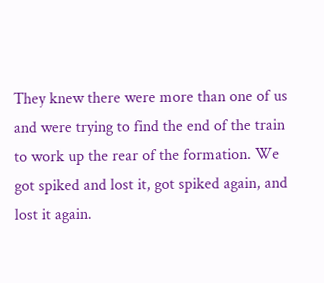They knew there were more than one of us and were trying to find the end of the train to work up the rear of the formation. We got spiked and lost it, got spiked again, and lost it again.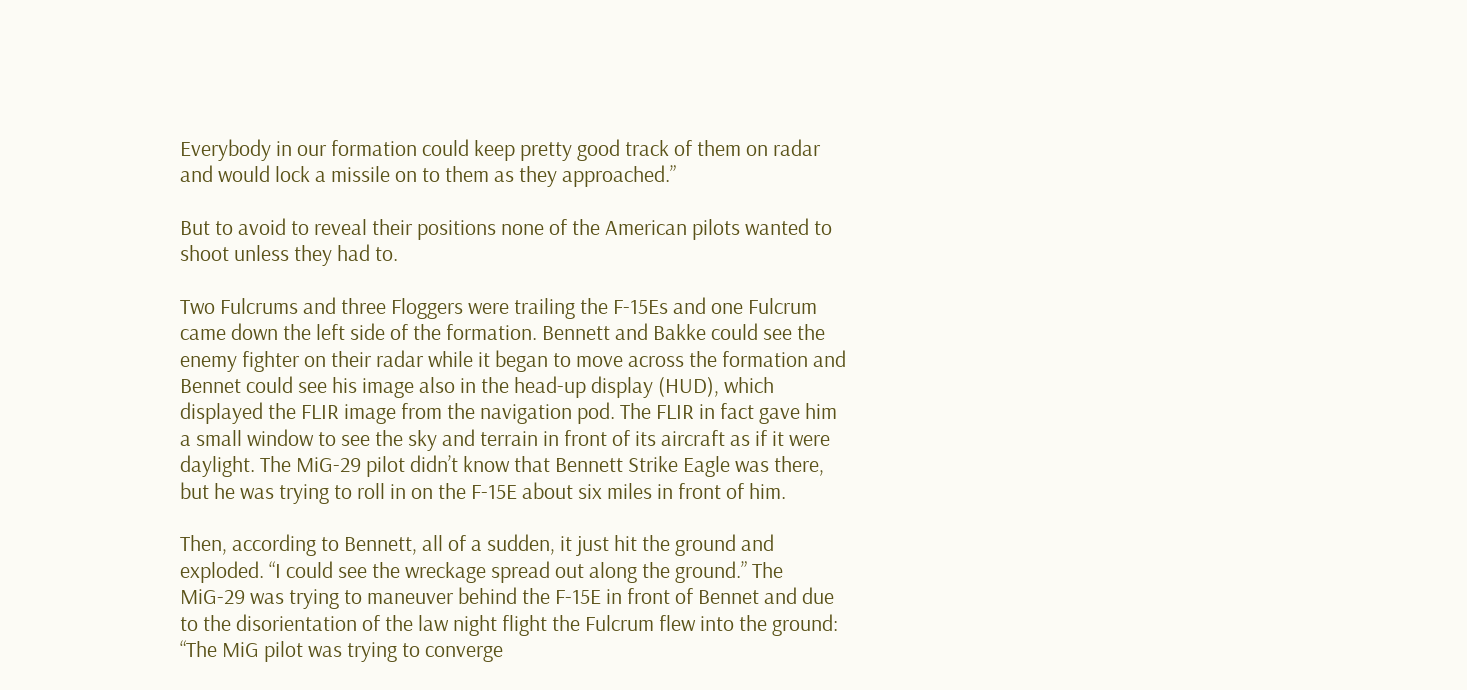Everybody in our formation could keep pretty good track of them on radar and would lock a missile on to them as they approached.”

But to avoid to reveal their positions none of the American pilots wanted to shoot unless they had to.

Two Fulcrums and three Floggers were trailing the F-15Es and one Fulcrum came down the left side of the formation. Bennett and Bakke could see the enemy fighter on their radar while it began to move across the formation and Bennet could see his image also in the head-up display (HUD), which displayed the FLIR image from the navigation pod. The FLIR in fact gave him a small window to see the sky and terrain in front of its aircraft as if it were daylight. The MiG-29 pilot didn’t know that Bennett Strike Eagle was there, but he was trying to roll in on the F-15E about six miles in front of him.

Then, according to Bennett, all of a sudden, it just hit the ground and exploded. “I could see the wreckage spread out along the ground.” The MiG-29 was trying to maneuver behind the F-15E in front of Bennet and due to the disorientation of the law night flight the Fulcrum flew into the ground: “The MiG pilot was trying to converge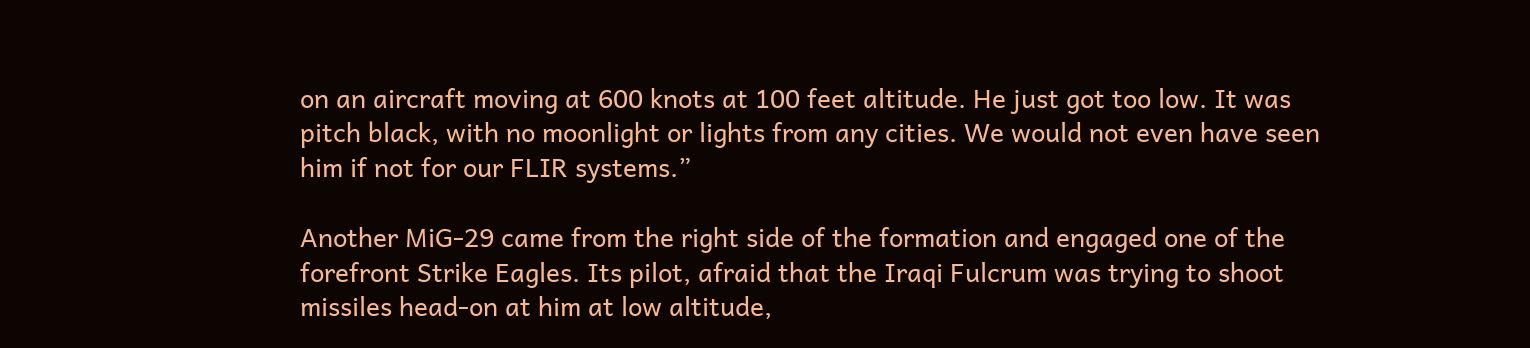on an aircraft moving at 600 knots at 100 feet altitude. He just got too low. It was pitch black, with no moonlight or lights from any cities. We would not even have seen him if not for our FLIR systems.”

Another MiG-29 came from the right side of the formation and engaged one of the forefront Strike Eagles. Its pilot, afraid that the Iraqi Fulcrum was trying to shoot missiles head-on at him at low altitude,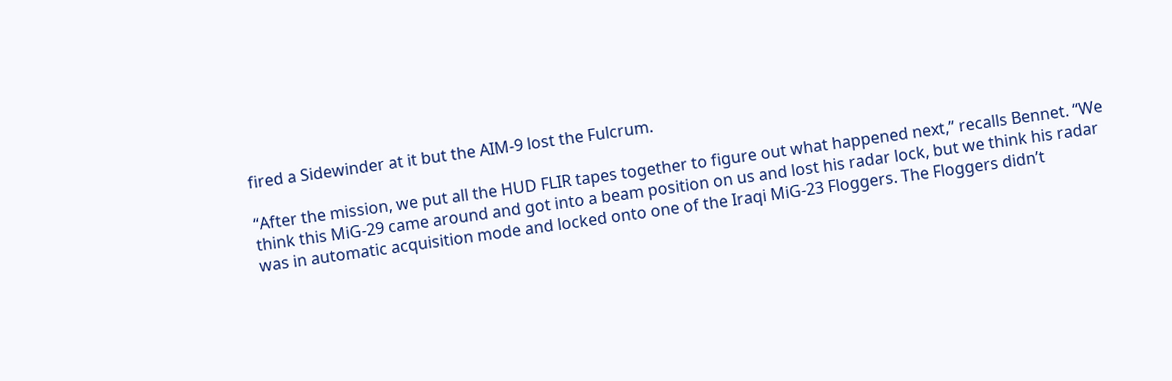fired a Sidewinder at it but the AIM-9 lost the Fulcrum.

“After the mission, we put all the HUD FLIR tapes together to figure out what happened next,” recalls Bennet. “We think this MiG-29 came around and got into a beam position on us and lost his radar lock, but we think his radar was in automatic acquisition mode and locked onto one of the Iraqi MiG-23 Floggers. The Floggers didn’t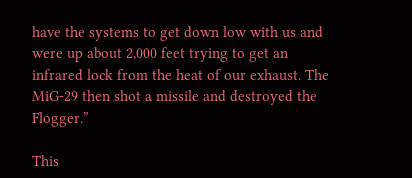have the systems to get down low with us and were up about 2,000 feet trying to get an infrared lock from the heat of our exhaust. The MiG-29 then shot a missile and destroyed the Flogger.”

This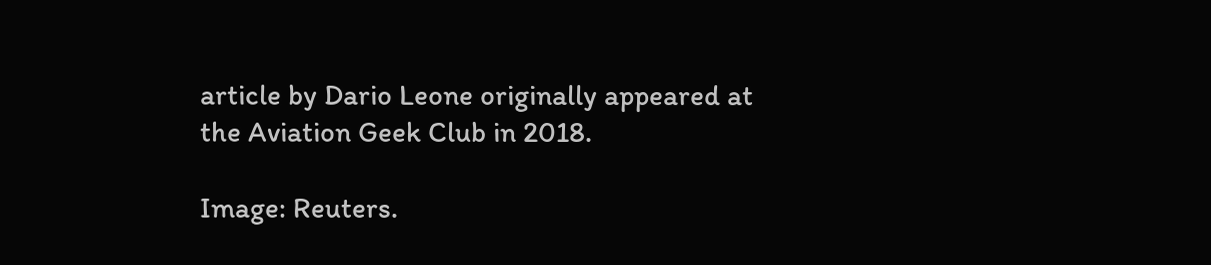article by Dario Leone originally appeared at the Aviation Geek Club in 2018.

Image: Reuters.